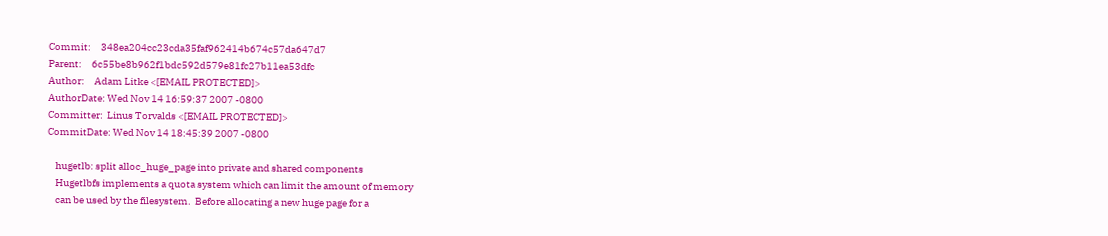Commit:     348ea204cc23cda35faf962414b674c57da647d7
Parent:     6c55be8b962f1bdc592d579e81fc27b11ea53dfc
Author:     Adam Litke <[EMAIL PROTECTED]>
AuthorDate: Wed Nov 14 16:59:37 2007 -0800
Committer:  Linus Torvalds <[EMAIL PROTECTED]>
CommitDate: Wed Nov 14 18:45:39 2007 -0800

    hugetlb: split alloc_huge_page into private and shared components
    Hugetlbfs implements a quota system which can limit the amount of memory
    can be used by the filesystem.  Before allocating a new huge page for a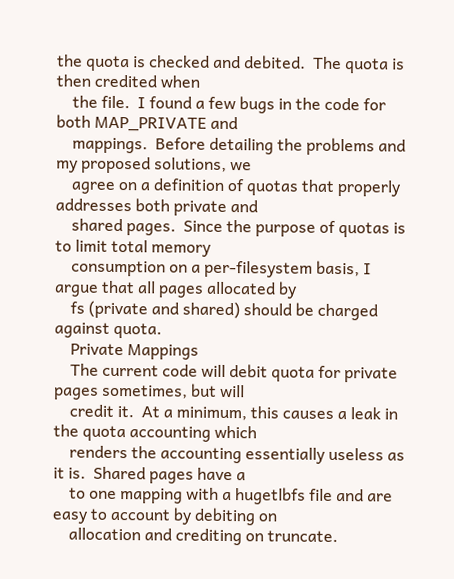the quota is checked and debited.  The quota is then credited when
    the file.  I found a few bugs in the code for both MAP_PRIVATE and
    mappings.  Before detailing the problems and my proposed solutions, we
    agree on a definition of quotas that properly addresses both private and
    shared pages.  Since the purpose of quotas is to limit total memory
    consumption on a per-filesystem basis, I argue that all pages allocated by
    fs (private and shared) should be charged against quota.
    Private Mappings
    The current code will debit quota for private pages sometimes, but will
    credit it.  At a minimum, this causes a leak in the quota accounting which
    renders the accounting essentially useless as it is.  Shared pages have a
    to one mapping with a hugetlbfs file and are easy to account by debiting on
    allocation and crediting on truncate.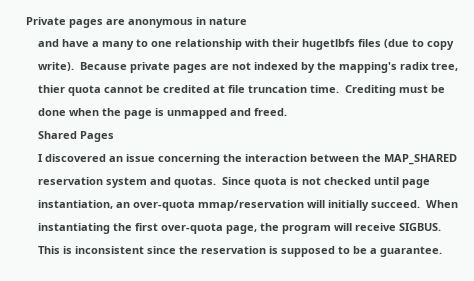Private pages are anonymous in nature
    and have a many to one relationship with their hugetlbfs files (due to copy
    write).  Because private pages are not indexed by the mapping's radix tree,
    thier quota cannot be credited at file truncation time.  Crediting must be
    done when the page is unmapped and freed.
    Shared Pages
    I discovered an issue concerning the interaction between the MAP_SHARED
    reservation system and quotas.  Since quota is not checked until page
    instantiation, an over-quota mmap/reservation will initially succeed.  When
    instantiating the first over-quota page, the program will receive SIGBUS.
    This is inconsistent since the reservation is supposed to be a guarantee.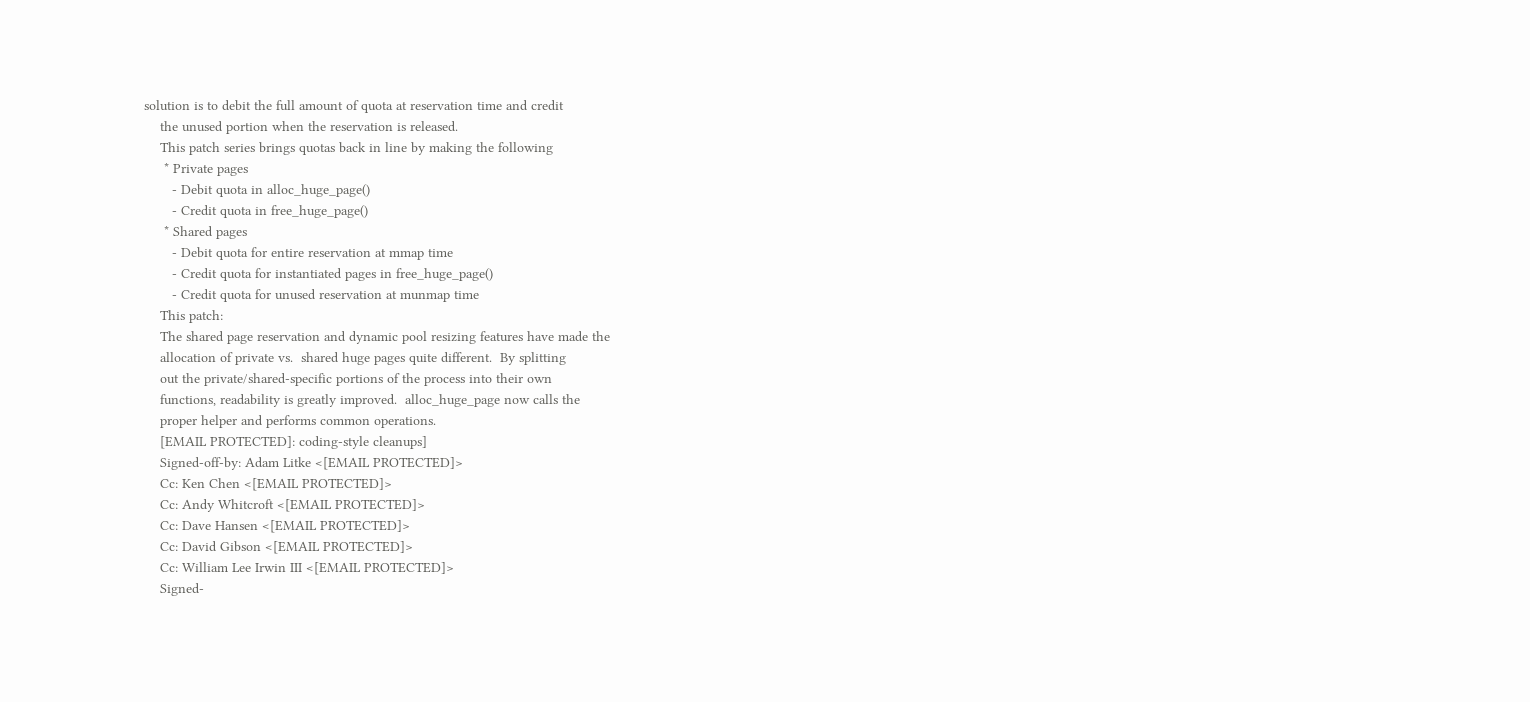solution is to debit the full amount of quota at reservation time and credit
    the unused portion when the reservation is released.
    This patch series brings quotas back in line by making the following
     * Private pages
       - Debit quota in alloc_huge_page()
       - Credit quota in free_huge_page()
     * Shared pages
       - Debit quota for entire reservation at mmap time
       - Credit quota for instantiated pages in free_huge_page()
       - Credit quota for unused reservation at munmap time
    This patch:
    The shared page reservation and dynamic pool resizing features have made the
    allocation of private vs.  shared huge pages quite different.  By splitting
    out the private/shared-specific portions of the process into their own
    functions, readability is greatly improved.  alloc_huge_page now calls the
    proper helper and performs common operations.
    [EMAIL PROTECTED]: coding-style cleanups]
    Signed-off-by: Adam Litke <[EMAIL PROTECTED]>
    Cc: Ken Chen <[EMAIL PROTECTED]>
    Cc: Andy Whitcroft <[EMAIL PROTECTED]>
    Cc: Dave Hansen <[EMAIL PROTECTED]>
    Cc: David Gibson <[EMAIL PROTECTED]>
    Cc: William Lee Irwin III <[EMAIL PROTECTED]>
    Signed-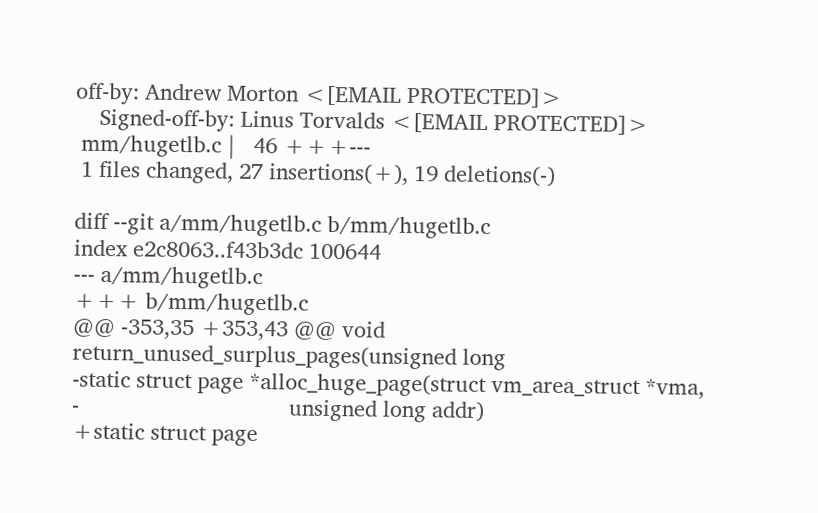off-by: Andrew Morton <[EMAIL PROTECTED]>
    Signed-off-by: Linus Torvalds <[EMAIL PROTECTED]>
 mm/hugetlb.c |   46 +++---
 1 files changed, 27 insertions(+), 19 deletions(-)

diff --git a/mm/hugetlb.c b/mm/hugetlb.c
index e2c8063..f43b3dc 100644
--- a/mm/hugetlb.c
+++ b/mm/hugetlb.c
@@ -353,35 +353,43 @@ void return_unused_surplus_pages(unsigned long
-static struct page *alloc_huge_page(struct vm_area_struct *vma,
-                                   unsigned long addr)
+static struct page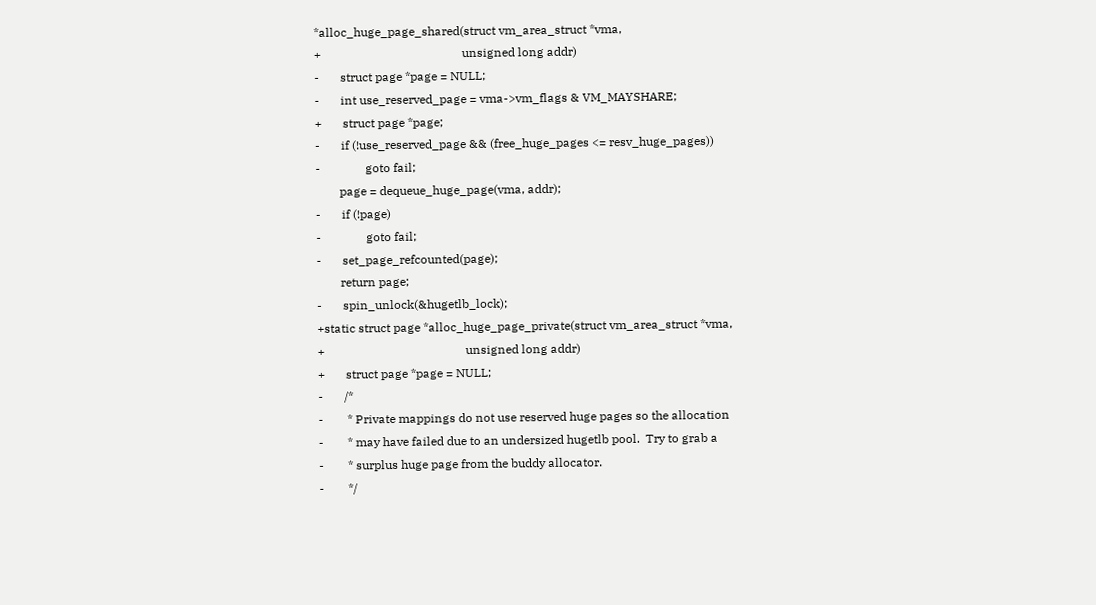*alloc_huge_page_shared(struct vm_area_struct *vma,
+                                               unsigned long addr)
-       struct page *page = NULL;
-       int use_reserved_page = vma->vm_flags & VM_MAYSHARE;
+       struct page *page;
-       if (!use_reserved_page && (free_huge_pages <= resv_huge_pages))
-               goto fail;
        page = dequeue_huge_page(vma, addr);
-       if (!page)
-               goto fail;
-       set_page_refcounted(page);
        return page;
-       spin_unlock(&hugetlb_lock);
+static struct page *alloc_huge_page_private(struct vm_area_struct *vma,
+                                               unsigned long addr)
+       struct page *page = NULL;
-       /*
-        * Private mappings do not use reserved huge pages so the allocation
-        * may have failed due to an undersized hugetlb pool.  Try to grab a
-        * surplus huge page from the buddy allocator.
-        */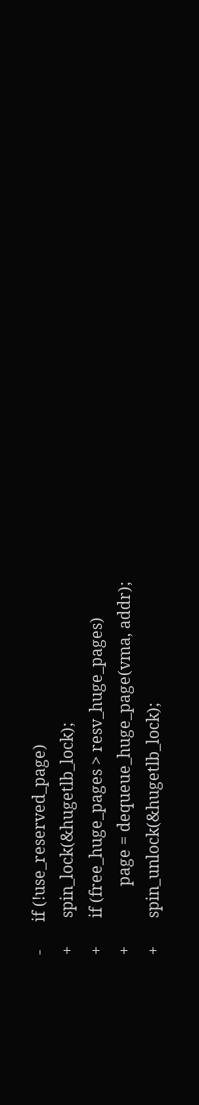-       if (!use_reserved_page)
+       spin_lock(&hugetlb_lock);
+       if (free_huge_pages > resv_huge_pages)
+               page = dequeue_huge_page(vma, addr);
+       spin_unlock(&hugetlb_lock);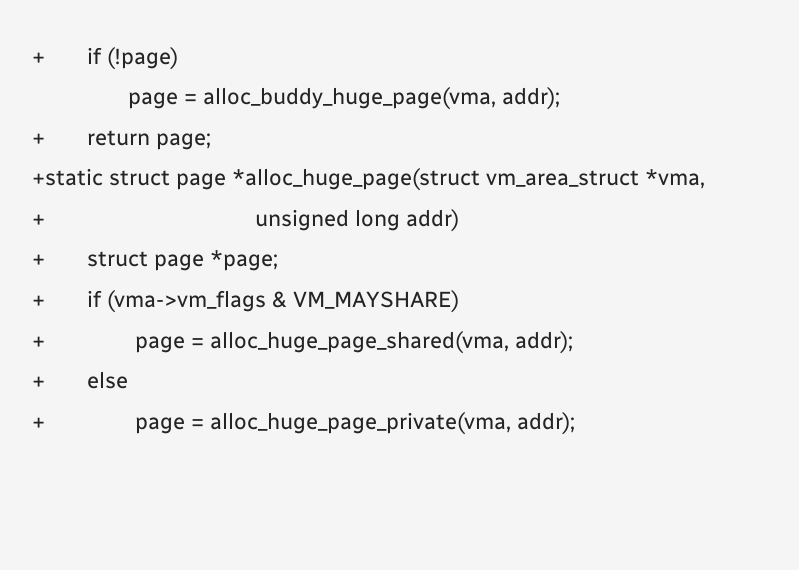+       if (!page)
                page = alloc_buddy_huge_page(vma, addr);
+       return page;
+static struct page *alloc_huge_page(struct vm_area_struct *vma,
+                                   unsigned long addr)
+       struct page *page;
+       if (vma->vm_flags & VM_MAYSHARE)
+               page = alloc_huge_page_shared(vma, addr);
+       else
+               page = alloc_huge_page_private(vma, addr);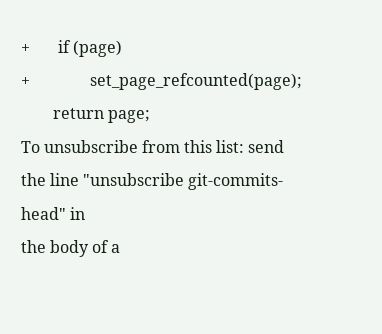+       if (page)
+               set_page_refcounted(page);
        return page;
To unsubscribe from this list: send the line "unsubscribe git-commits-head" in
the body of a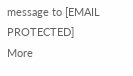message to [EMAIL PROTECTED]
More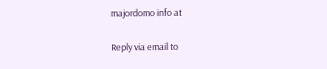majordomo info at

Reply via email to